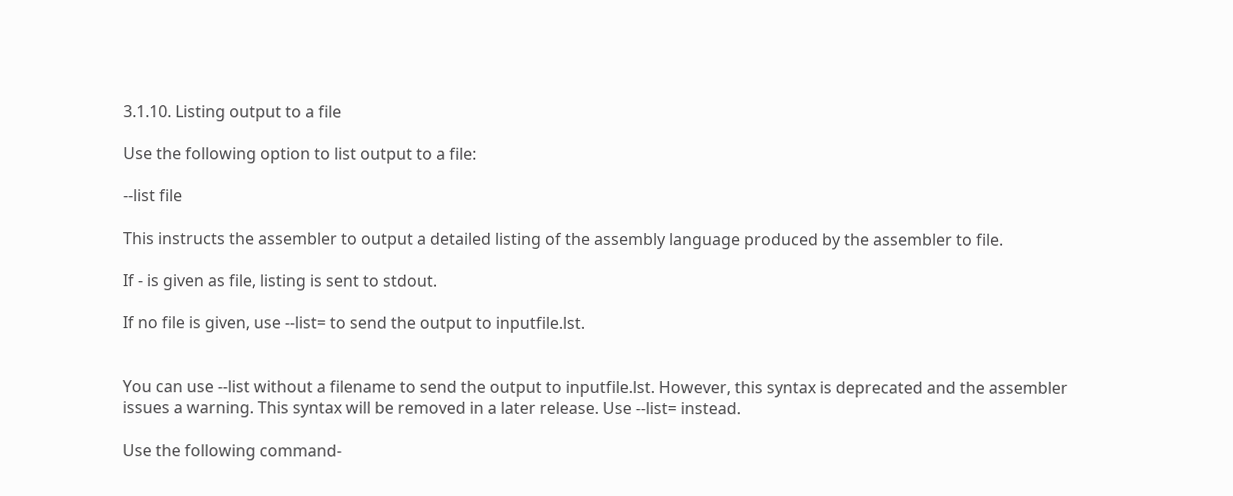3.1.10. Listing output to a file

Use the following option to list output to a file:

--list file

This instructs the assembler to output a detailed listing of the assembly language produced by the assembler to file.

If - is given as file, listing is sent to stdout.

If no file is given, use --list= to send the output to inputfile.lst.


You can use --list without a filename to send the output to inputfile.lst. However, this syntax is deprecated and the assembler issues a warning. This syntax will be removed in a later release. Use --list= instead.

Use the following command-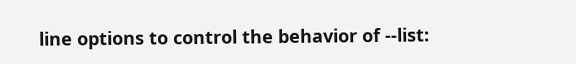line options to control the behavior of --list: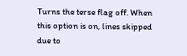Turns the terse flag off. When this option is on, lines skipped due to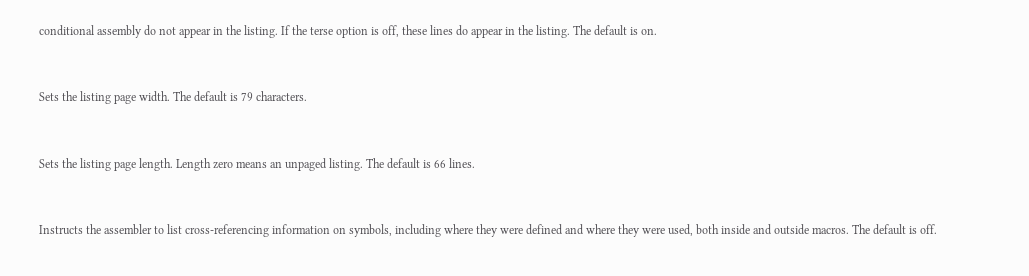conditional assembly do not appear in the listing. If the terse option is off, these lines do appear in the listing. The default is on.


Sets the listing page width. The default is 79 characters.


Sets the listing page length. Length zero means an unpaged listing. The default is 66 lines.


Instructs the assembler to list cross-referencing information on symbols, including where they were defined and where they were used, both inside and outside macros. The default is off.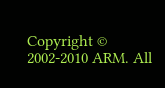Copyright © 2002-2010 ARM. All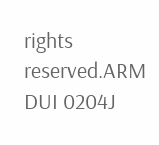rights reserved.ARM DUI 0204J